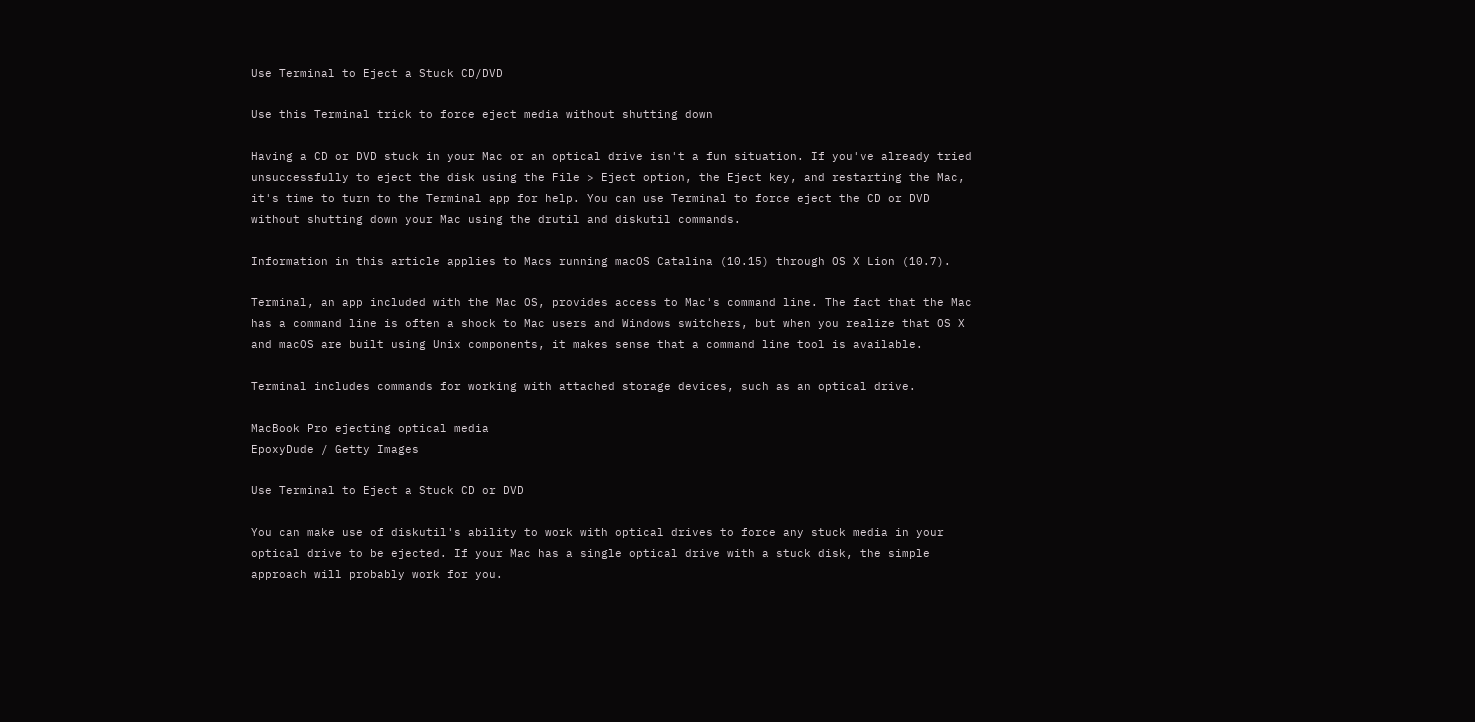Use Terminal to Eject a Stuck CD/DVD

Use this Terminal trick to force eject media without shutting down

Having a CD or DVD stuck in your Mac or an optical drive isn't a fun situation. If you've already tried unsuccessfully to eject the disk using the File > Eject option, the Eject key, and restarting the Mac, it's time to turn to the Terminal app for help. You can use Terminal to force eject the CD or DVD without shutting down your Mac using the drutil and diskutil commands.

Information in this article applies to Macs running macOS Catalina (10.15) through OS X Lion (10.7).

Terminal, an app included with the Mac OS, provides access to Mac's command line. The fact that the Mac has a command line is often a shock to Mac users and Windows switchers, but when you realize that OS X and macOS are built using Unix components, it makes sense that a command line tool is available.

Terminal includes commands for working with attached storage devices, such as an optical drive.

MacBook Pro ejecting optical media
EpoxyDude / Getty Images

Use Terminal to Eject a Stuck CD or DVD

You can make use of diskutil's ability to work with optical drives to force any stuck media in your optical drive to be ejected. If your Mac has a single optical drive with a stuck disk, the simple approach will probably work for you.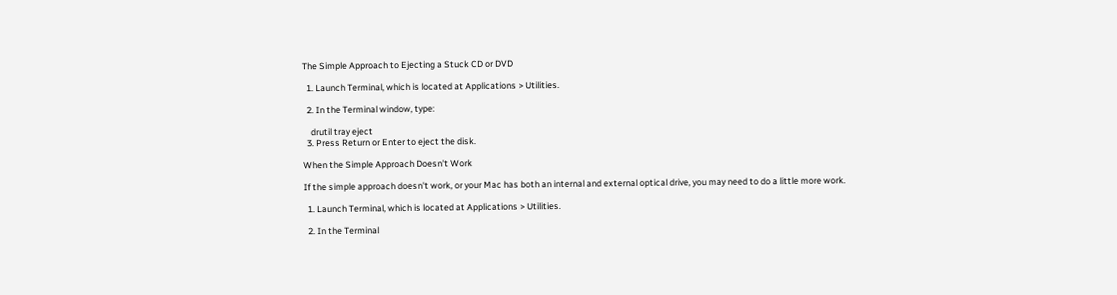The Simple Approach to Ejecting a Stuck CD or DVD

  1. Launch Terminal, which is located at Applications > Utilities.

  2. In the Terminal window, type:

    drutil tray eject
  3. Press Return or Enter to eject the disk.

When the Simple Approach Doesn't Work

If the simple approach doesn't work, or your Mac has both an internal and external optical drive, you may need to do a little more work.

  1. Launch Terminal, which is located at Applications > Utilities.

  2. In the Terminal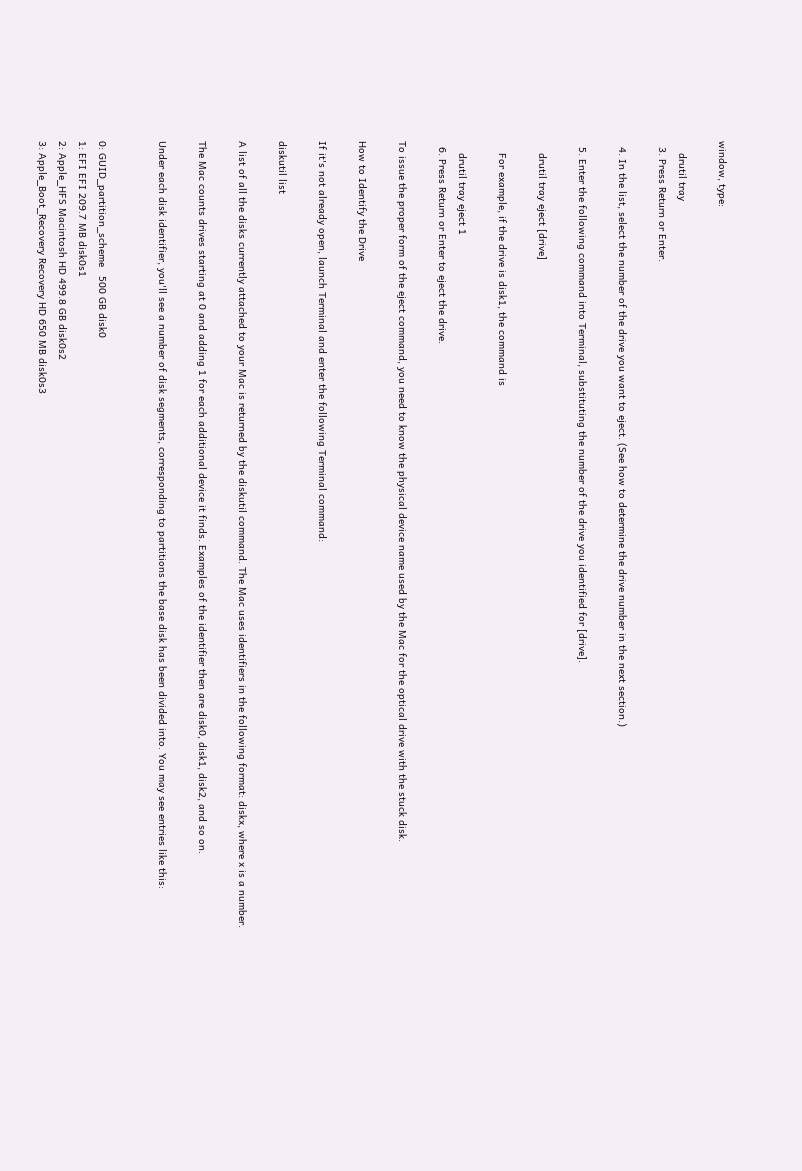window, type:

    drutil tray
  3. Press Return or Enter.

  4. In the list, select the number of the drive you want to eject. (See how to determine the drive number in the next section.)

  5. Enter the following command into Terminal, substituting the number of the drive you identified for [drive].

    drutil tray eject [drive]

    For example, if the drive is disk1, the command is

    drutil tray eject 1
  6. Press Return or Enter to eject the drive.

To issue the proper form of the eject command, you need to know the physical device name used by the Mac for the optical drive with the stuck disk.

How to Identify the Drive

If it's not already open, launch Terminal and enter the following Terminal command:

diskutil list

A list of all the disks currently attached to your Mac is returned by the diskutil command. The Mac uses identifiers in the following format: diskx, where x is a number.

The Mac counts drives starting at 0 and adding 1 for each additional device it finds. Examples of the identifier then are disk0, disk1, disk2, and so on.

Under each disk identifier, you'll see a number of disk segments, corresponding to partitions the base disk has been divided into. You may see entries like this:


0: GUID_partition_scheme   500 GB disk0
1: EFI EFI 209.7 MB disk0s1
2: Apple_HFS Macintosh HD 499.8 GB disk0s2
3: Apple_Boot_Recovery Recovery HD 650 MB disk0s3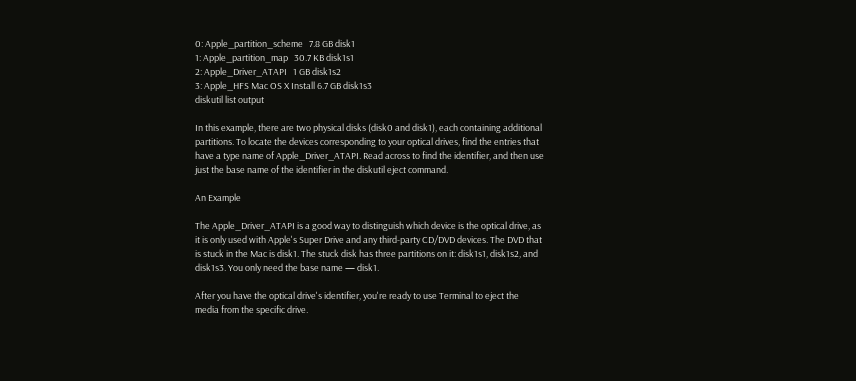0: Apple_partition_scheme   7.8 GB disk1
1: Apple_partition_map   30.7 KB disk1s1
2: Apple_Driver_ATAPI   1 GB disk1s2
3: Apple_HFS Mac OS X Install 6.7 GB disk1s3
diskutil list output

In this example, there are two physical disks (disk0 and disk1), each containing additional partitions. To locate the devices corresponding to your optical drives, find the entries that have a type name of Apple_Driver_ATAPI. Read across to find the identifier, and then use just the base name of the identifier in the diskutil eject command.

An Example

The Apple_Driver_ATAPI is a good way to distinguish which device is the optical drive, as it is only used with Apple's Super Drive and any third-party CD/DVD devices. The DVD that is stuck in the Mac is disk1. The stuck disk has three partitions on it: disk1s1, disk1s2, and disk1s3. You only need the base name — disk1.

After you have the optical drive's identifier, you're ready to use Terminal to eject the media from the specific drive.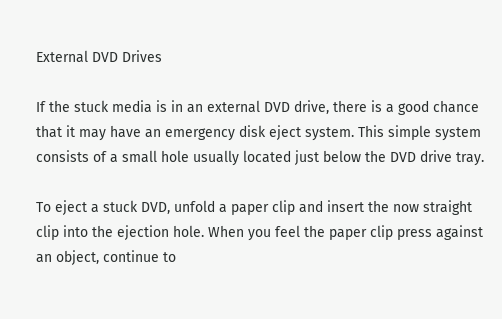External DVD Drives

If the stuck media is in an external DVD drive, there is a good chance that it may have an emergency disk eject system. This simple system consists of a small hole usually located just below the DVD drive tray.

To eject a stuck DVD, unfold a paper clip and insert the now straight clip into the ejection hole. When you feel the paper clip press against an object, continue to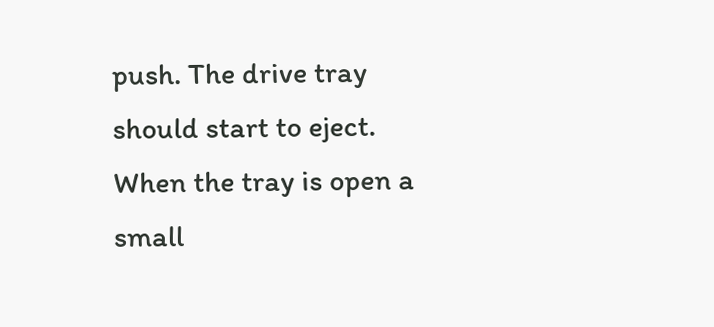push. The drive tray should start to eject. When the tray is open a small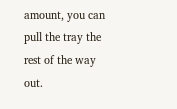amount, you can pull the tray the rest of the way out.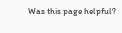Was this page helpful?